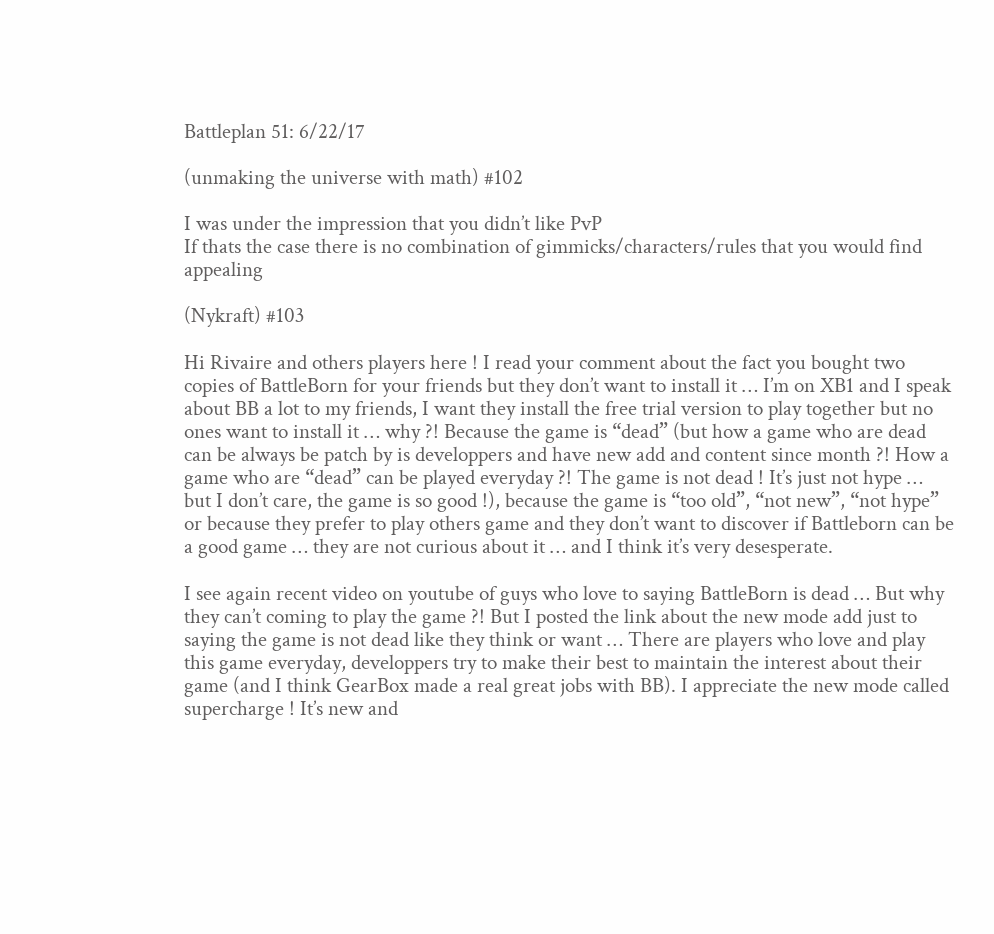Battleplan 51: 6/22/17

(unmaking the universe with math) #102

I was under the impression that you didn’t like PvP
If thats the case there is no combination of gimmicks/characters/rules that you would find appealing

(Nykraft) #103

Hi Rivaire and others players here ! I read your comment about the fact you bought two copies of BattleBorn for your friends but they don’t want to install it … I’m on XB1 and I speak about BB a lot to my friends, I want they install the free trial version to play together but no ones want to install it … why ?! Because the game is “dead” (but how a game who are dead can be always be patch by is developpers and have new add and content since month ?! How a game who are “dead” can be played everyday ?! The game is not dead ! It’s just not hype … but I don’t care, the game is so good !), because the game is “too old”, “not new”, “not hype” or because they prefer to play others game and they don’t want to discover if Battleborn can be a good game … they are not curious about it … and I think it’s very desesperate.

I see again recent video on youtube of guys who love to saying BattleBorn is dead … But why they can’t coming to play the game ?! But I posted the link about the new mode add just to saying the game is not dead like they think or want … There are players who love and play this game everyday, developpers try to make their best to maintain the interest about their game (and I think GearBox made a real great jobs with BB). I appreciate the new mode called supercharge ! It’s new and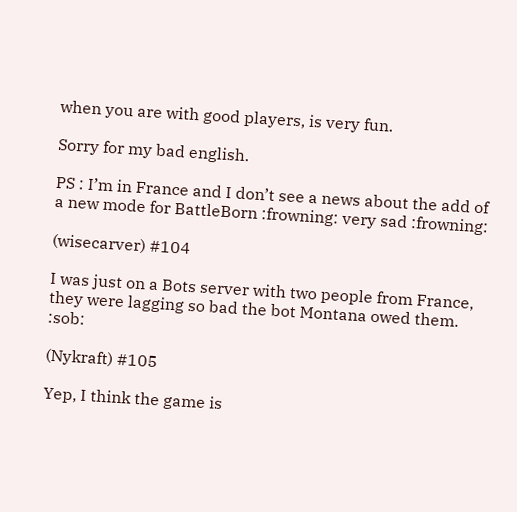when you are with good players, is very fun.

Sorry for my bad english.

PS : I’m in France and I don’t see a news about the add of a new mode for BattleBorn :frowning: very sad :frowning:

(wisecarver) #104

I was just on a Bots server with two people from France, they were lagging so bad the bot Montana owed them. :sob:

(Nykraft) #105

Yep, I think the game is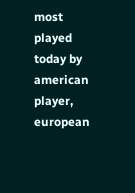most played today by american player, european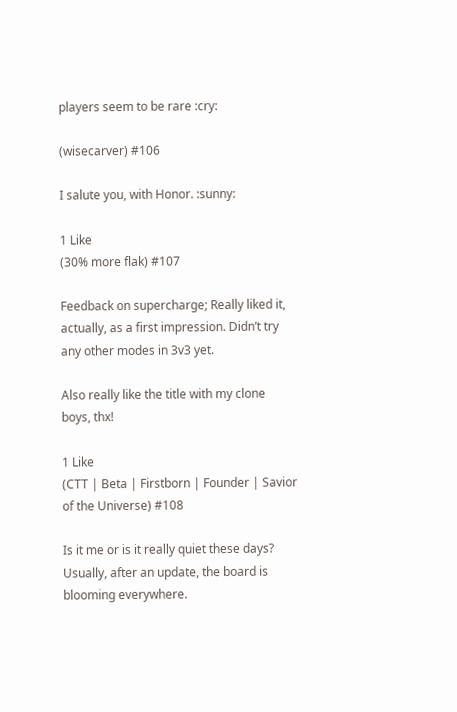players seem to be rare :cry:

(wisecarver) #106

I salute you, with Honor. :sunny:

1 Like
(30% more flak) #107

Feedback on supercharge; Really liked it, actually, as a first impression. Didn’t try any other modes in 3v3 yet.

Also really like the title with my clone boys, thx!

1 Like
(CTT | Beta | Firstborn | Founder | Savior of the Universe) #108

Is it me or is it really quiet these days? Usually, after an update, the board is blooming everywhere.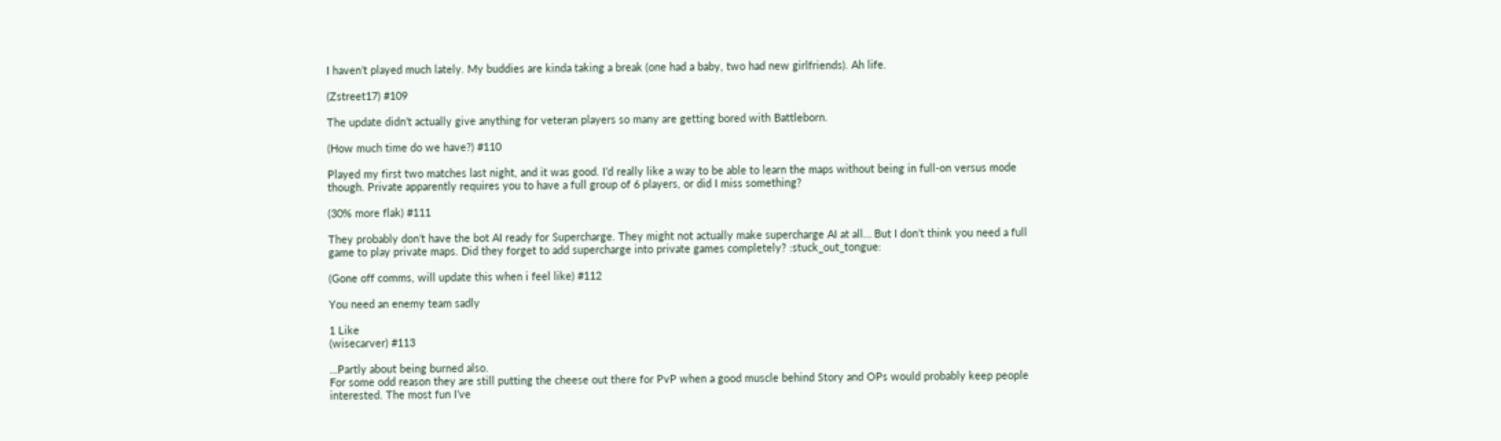I haven’t played much lately. My buddies are kinda taking a break (one had a baby, two had new girlfriends). Ah life.

(Zstreet17) #109

The update didn’t actually give anything for veteran players so many are getting bored with Battleborn.

(How much time do we have?) #110

Played my first two matches last night, and it was good. I’d really like a way to be able to learn the maps without being in full-on versus mode though. Private apparently requires you to have a full group of 6 players, or did I miss something?

(30% more flak) #111

They probably don’t have the bot AI ready for Supercharge. They might not actually make supercharge AI at all… But I don’t think you need a full game to play private maps. Did they forget to add supercharge into private games completely? :stuck_out_tongue:

(Gone off comms, will update this when i feel like) #112

You need an enemy team sadly

1 Like
(wisecarver) #113

…Partly about being burned also.
For some odd reason they are still putting the cheese out there for PvP when a good muscle behind Story and OPs would probably keep people interested. The most fun I’ve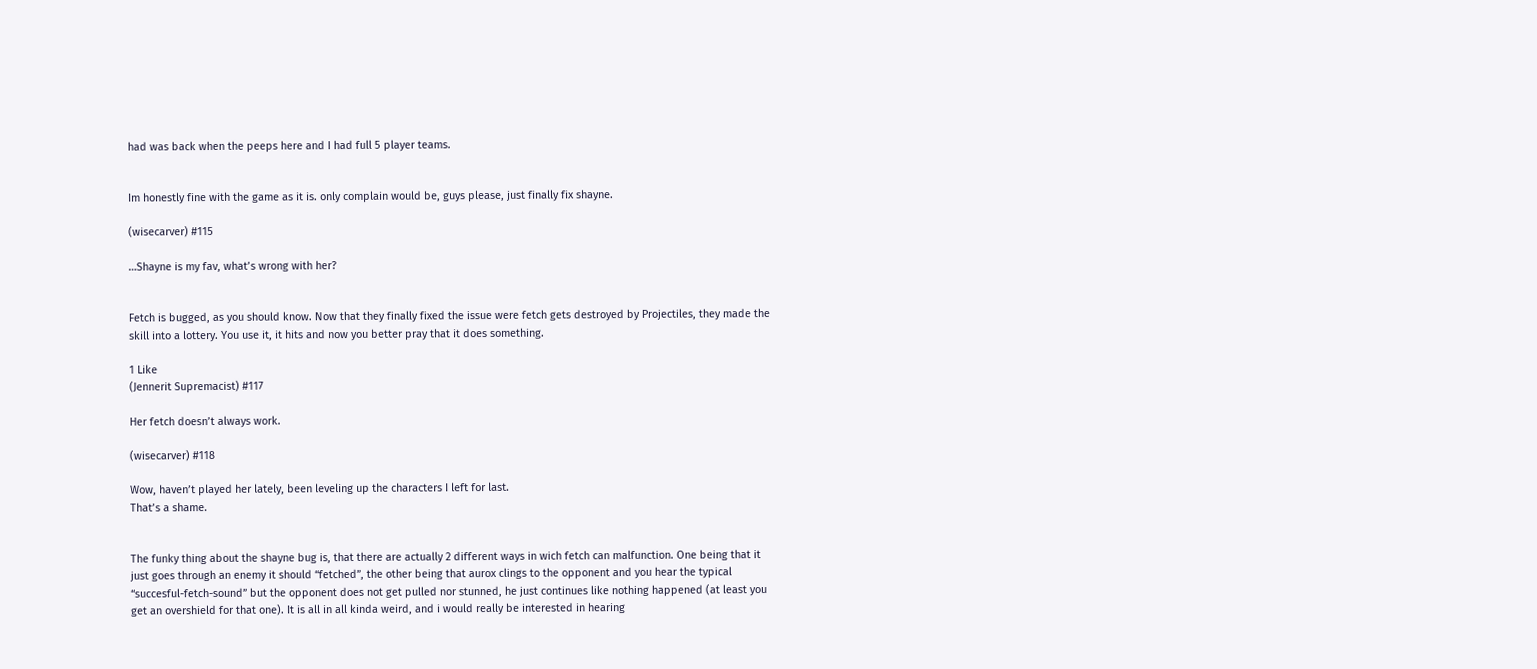had was back when the peeps here and I had full 5 player teams.


Im honestly fine with the game as it is. only complain would be, guys please, just finally fix shayne.

(wisecarver) #115

…Shayne is my fav, what’s wrong with her?


Fetch is bugged, as you should know. Now that they finally fixed the issue were fetch gets destroyed by Projectiles, they made the skill into a lottery. You use it, it hits and now you better pray that it does something.

1 Like
(Jennerit Supremacist) #117

Her fetch doesn’t always work.

(wisecarver) #118

Wow, haven’t played her lately, been leveling up the characters I left for last.
That’s a shame.


The funky thing about the shayne bug is, that there are actually 2 different ways in wich fetch can malfunction. One being that it just goes through an enemy it should “fetched”, the other being that aurox clings to the opponent and you hear the typical “succesful-fetch-sound” but the opponent does not get pulled nor stunned, he just continues like nothing happened (at least you get an overshield for that one). It is all in all kinda weird, and i would really be interested in hearing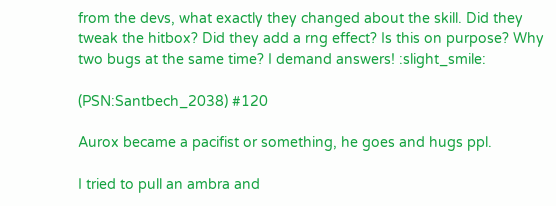from the devs, what exactly they changed about the skill. Did they tweak the hitbox? Did they add a rng effect? Is this on purpose? Why two bugs at the same time? I demand answers! :slight_smile:

(PSN:Santbech_2038) #120

Aurox became a pacifist or something, he goes and hugs ppl.

I tried to pull an ambra and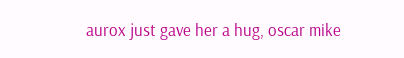aurox just gave her a hug, oscar mike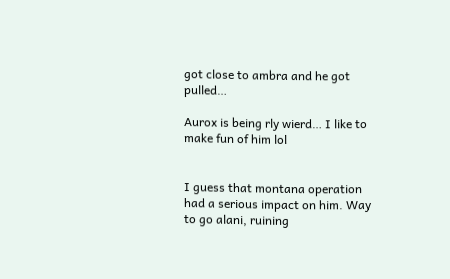got close to ambra and he got pulled…

Aurox is being rly wierd… I like to make fun of him lol


I guess that montana operation had a serious impact on him. Way to go alani, ruining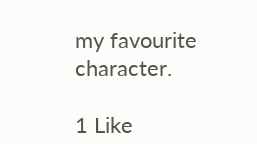my favourite character.

1 Like